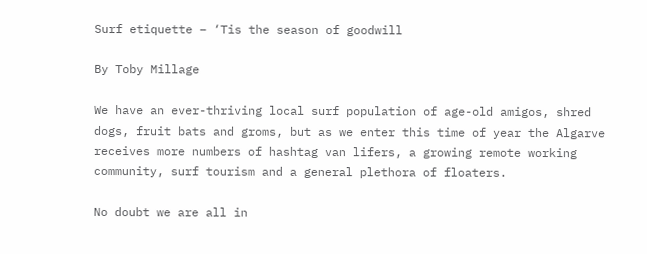Surf etiquette – ‘Tis the season of goodwill

By Toby Millage

We have an ever-thriving local surf population of age-old amigos, shred dogs, fruit bats and groms, but as we enter this time of year the Algarve receives more numbers of hashtag van lifers, a growing remote working community, surf tourism and a general plethora of floaters.

No doubt we are all in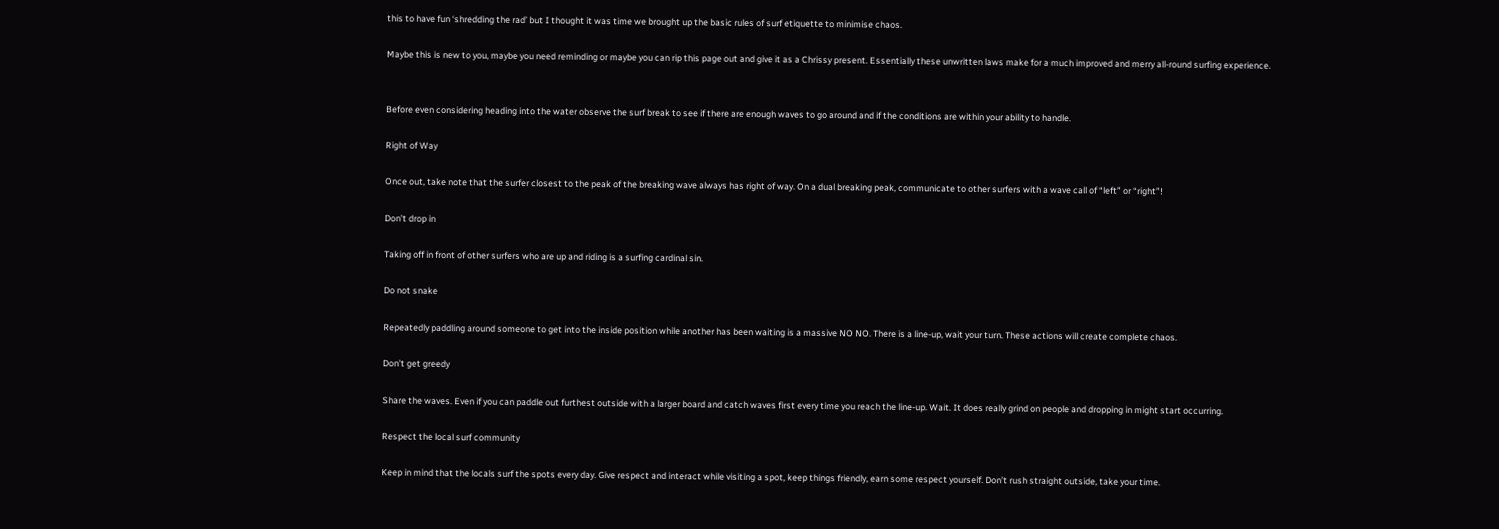this to have fun ‘shredding the rad’ but I thought it was time we brought up the basic rules of surf etiquette to minimise chaos.

Maybe this is new to you, maybe you need reminding or maybe you can rip this page out and give it as a Chrissy present. Essentially these unwritten laws make for a much improved and merry all-round surfing experience.


Before even considering heading into the water observe the surf break to see if there are enough waves to go around and if the conditions are within your ability to handle.

Right of Way

Once out, take note that the surfer closest to the peak of the breaking wave always has right of way. On a dual breaking peak, communicate to other surfers with a wave call of “left” or “right”!

Don’t drop in

Taking off in front of other surfers who are up and riding is a surfing cardinal sin.

Do not snake

Repeatedly paddling around someone to get into the inside position while another has been waiting is a massive NO NO. There is a line-up, wait your turn. These actions will create complete chaos.

Don’t get greedy

Share the waves. Even if you can paddle out furthest outside with a larger board and catch waves first every time you reach the line-up. Wait. It does really grind on people and dropping in might start occurring.

Respect the local surf community

Keep in mind that the locals surf the spots every day. Give respect and interact while visiting a spot, keep things friendly, earn some respect yourself. Don’t rush straight outside, take your time.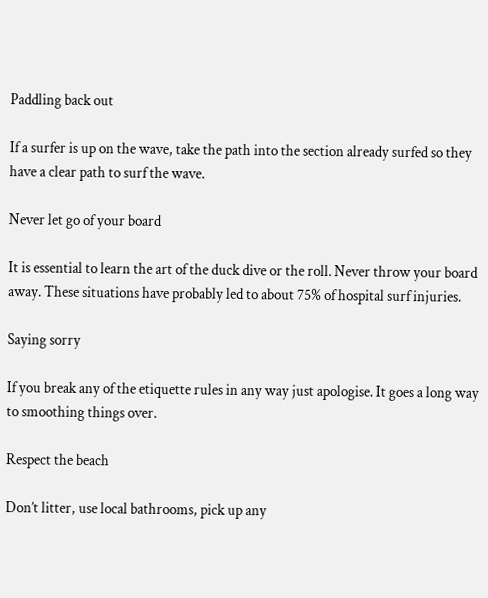Paddling back out

If a surfer is up on the wave, take the path into the section already surfed so they have a clear path to surf the wave.

Never let go of your board

It is essential to learn the art of the duck dive or the roll. Never throw your board away. These situations have probably led to about 75% of hospital surf injuries.

Saying sorry

If you break any of the etiquette rules in any way just apologise. It goes a long way to smoothing things over.

Respect the beach

Don’t litter, use local bathrooms, pick up any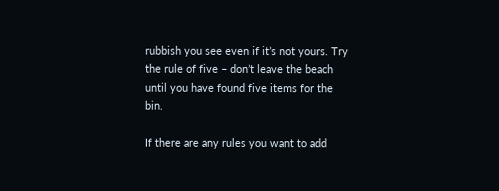rubbish you see even if it’s not yours. Try the rule of five – don’t leave the beach until you have found five items for the bin.

If there are any rules you want to add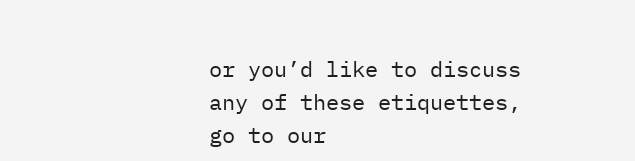or you’d like to discuss any of these etiquettes, go to our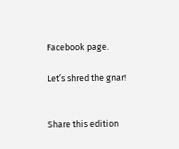Facebook page.

Let’s shred the gnar!


Share this edition